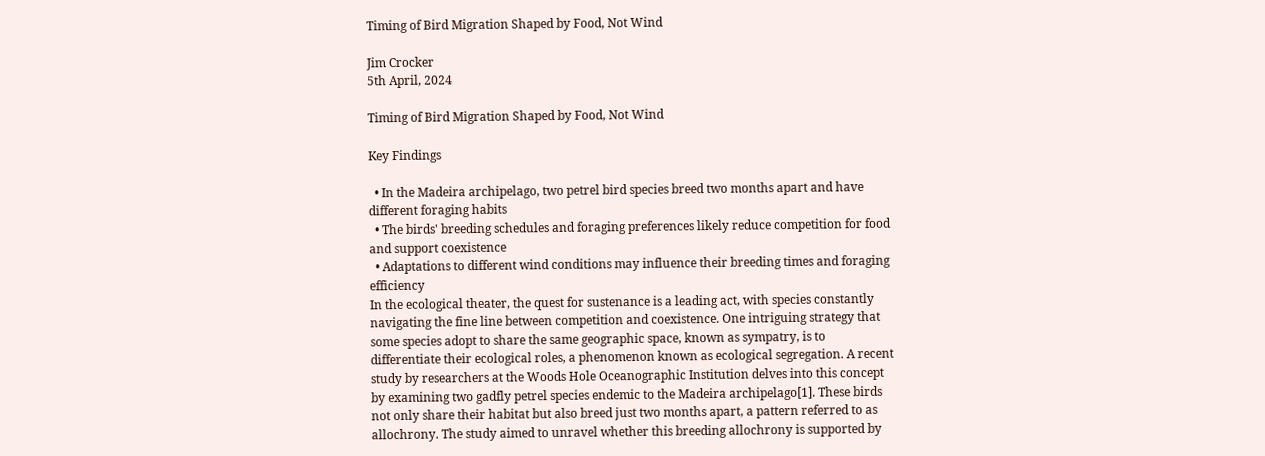Timing of Bird Migration Shaped by Food, Not Wind

Jim Crocker
5th April, 2024

Timing of Bird Migration Shaped by Food, Not Wind

Key Findings

  • In the Madeira archipelago, two petrel bird species breed two months apart and have different foraging habits
  • The birds' breeding schedules and foraging preferences likely reduce competition for food and support coexistence
  • Adaptations to different wind conditions may influence their breeding times and foraging efficiency
In the ecological theater, the quest for sustenance is a leading act, with species constantly navigating the fine line between competition and coexistence. One intriguing strategy that some species adopt to share the same geographic space, known as sympatry, is to differentiate their ecological roles, a phenomenon known as ecological segregation. A recent study by researchers at the Woods Hole Oceanographic Institution delves into this concept by examining two gadfly petrel species endemic to the Madeira archipelago[1]. These birds not only share their habitat but also breed just two months apart, a pattern referred to as allochrony. The study aimed to unravel whether this breeding allochrony is supported by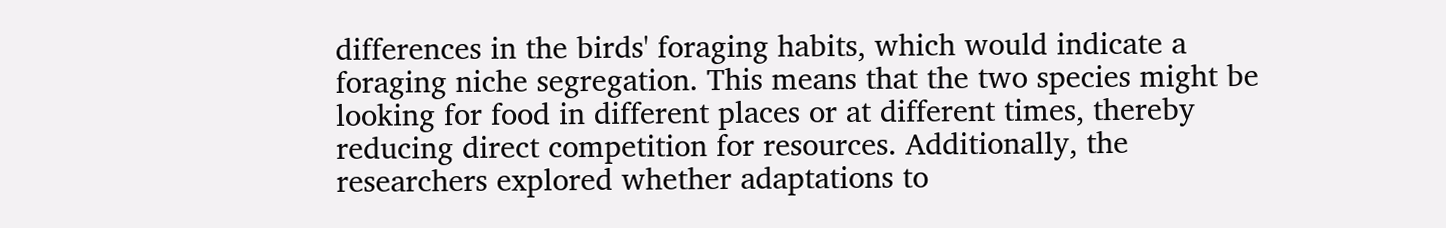differences in the birds' foraging habits, which would indicate a foraging niche segregation. This means that the two species might be looking for food in different places or at different times, thereby reducing direct competition for resources. Additionally, the researchers explored whether adaptations to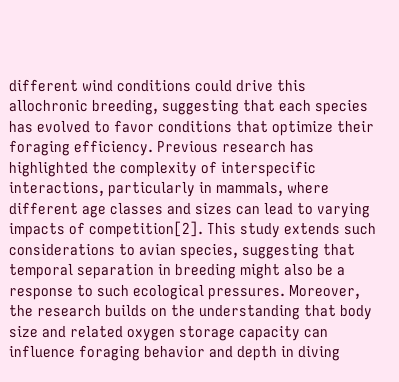different wind conditions could drive this allochronic breeding, suggesting that each species has evolved to favor conditions that optimize their foraging efficiency. Previous research has highlighted the complexity of interspecific interactions, particularly in mammals, where different age classes and sizes can lead to varying impacts of competition[2]. This study extends such considerations to avian species, suggesting that temporal separation in breeding might also be a response to such ecological pressures. Moreover, the research builds on the understanding that body size and related oxygen storage capacity can influence foraging behavior and depth in diving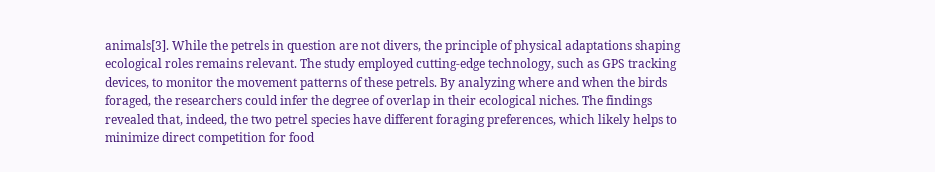animals[3]. While the petrels in question are not divers, the principle of physical adaptations shaping ecological roles remains relevant. The study employed cutting-edge technology, such as GPS tracking devices, to monitor the movement patterns of these petrels. By analyzing where and when the birds foraged, the researchers could infer the degree of overlap in their ecological niches. The findings revealed that, indeed, the two petrel species have different foraging preferences, which likely helps to minimize direct competition for food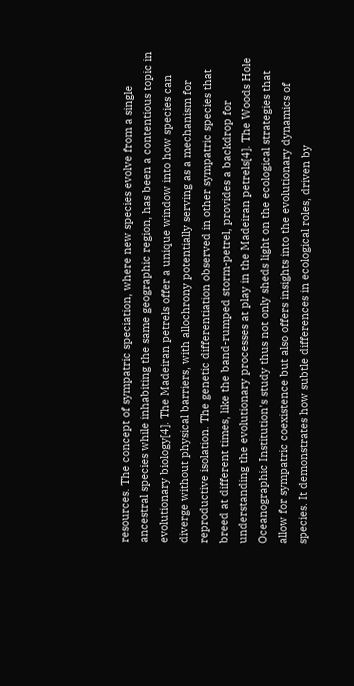resources. The concept of sympatric speciation, where new species evolve from a single ancestral species while inhabiting the same geographic region, has been a contentious topic in evolutionary biology[4]. The Madeiran petrels offer a unique window into how species can diverge without physical barriers, with allochrony potentially serving as a mechanism for reproductive isolation. The genetic differentiation observed in other sympatric species that breed at different times, like the band-rumped storm-petrel, provides a backdrop for understanding the evolutionary processes at play in the Madeiran petrels[4]. The Woods Hole Oceanographic Institution's study thus not only sheds light on the ecological strategies that allow for sympatric coexistence but also offers insights into the evolutionary dynamics of species. It demonstrates how subtle differences in ecological roles, driven by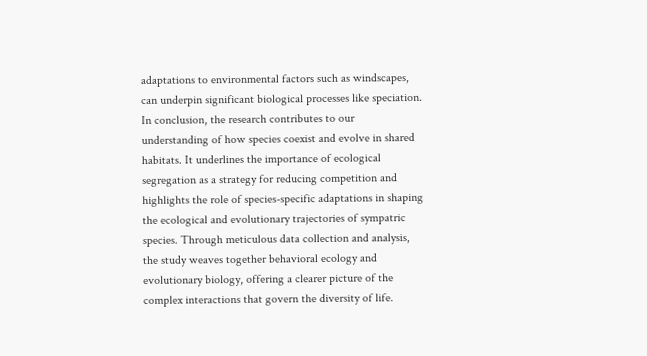adaptations to environmental factors such as windscapes, can underpin significant biological processes like speciation. In conclusion, the research contributes to our understanding of how species coexist and evolve in shared habitats. It underlines the importance of ecological segregation as a strategy for reducing competition and highlights the role of species-specific adaptations in shaping the ecological and evolutionary trajectories of sympatric species. Through meticulous data collection and analysis, the study weaves together behavioral ecology and evolutionary biology, offering a clearer picture of the complex interactions that govern the diversity of life.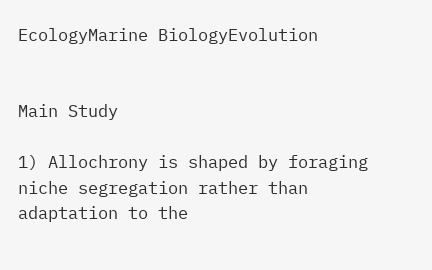EcologyMarine BiologyEvolution


Main Study

1) Allochrony is shaped by foraging niche segregation rather than adaptation to the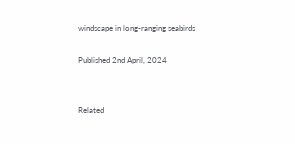windscape in long-ranging seabirds

Published 2nd April, 2024


Related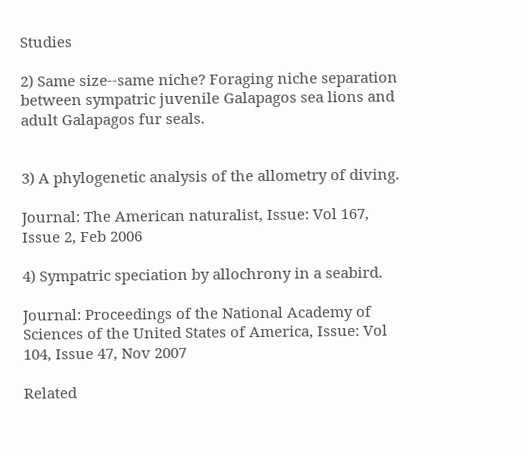Studies

2) Same size--same niche? Foraging niche separation between sympatric juvenile Galapagos sea lions and adult Galapagos fur seals.


3) A phylogenetic analysis of the allometry of diving.

Journal: The American naturalist, Issue: Vol 167, Issue 2, Feb 2006

4) Sympatric speciation by allochrony in a seabird.

Journal: Proceedings of the National Academy of Sciences of the United States of America, Issue: Vol 104, Issue 47, Nov 2007

Related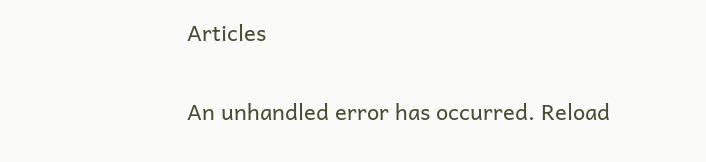Articles

An unhandled error has occurred. Reload